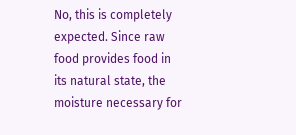No, this is completely expected. Since raw food provides food in its natural state, the moisture necessary for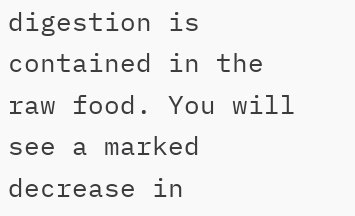digestion is contained in the raw food. You will see a marked decrease in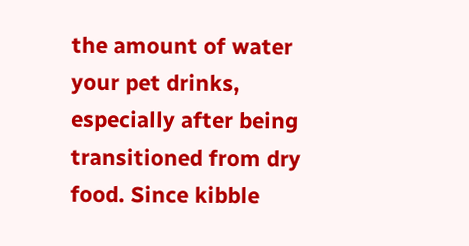the amount of water your pet drinks, especially after being transitioned from dry food. Since kibble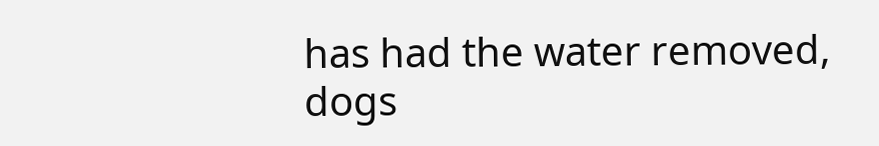has had the water removed, dogs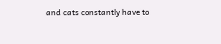and cats constantly have to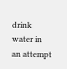drink water in an attempt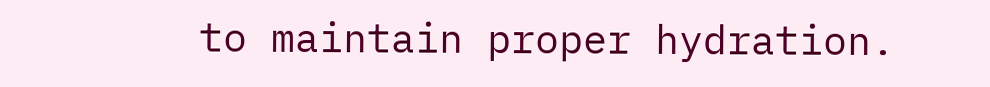to maintain proper hydration.